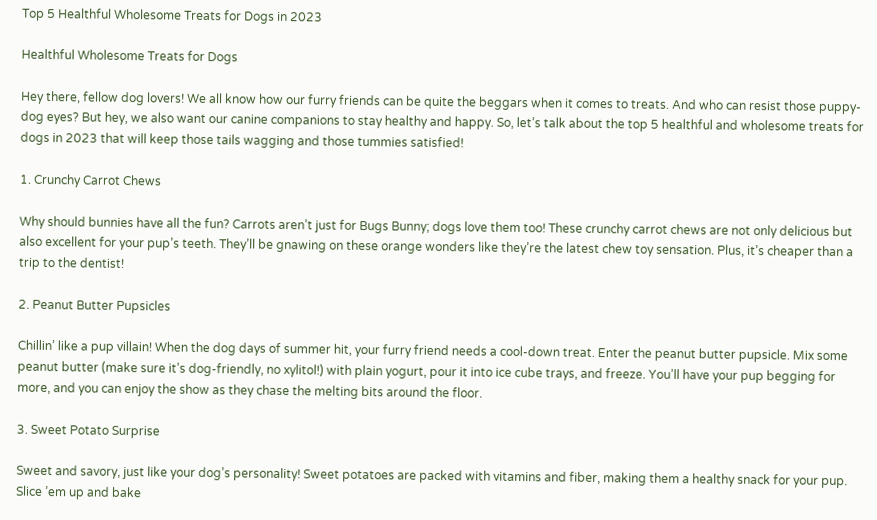Top 5 Healthful Wholesome Treats for Dogs in 2023

Healthful Wholesome Treats for Dogs

Hey there, fellow dog lovers! We all know how our furry friends can be quite the beggars when it comes to treats. And who can resist those puppy-dog eyes? But hey, we also want our canine companions to stay healthy and happy. So, let’s talk about the top 5 healthful and wholesome treats for dogs in 2023 that will keep those tails wagging and those tummies satisfied!

1. Crunchy Carrot Chews

Why should bunnies have all the fun? Carrots aren’t just for Bugs Bunny; dogs love them too! These crunchy carrot chews are not only delicious but also excellent for your pup’s teeth. They’ll be gnawing on these orange wonders like they’re the latest chew toy sensation. Plus, it’s cheaper than a trip to the dentist!

2. Peanut Butter Pupsicles

Chillin’ like a pup villain! When the dog days of summer hit, your furry friend needs a cool-down treat. Enter the peanut butter pupsicle. Mix some peanut butter (make sure it’s dog-friendly, no xylitol!) with plain yogurt, pour it into ice cube trays, and freeze. You’ll have your pup begging for more, and you can enjoy the show as they chase the melting bits around the floor.

3. Sweet Potato Surprise

Sweet and savory, just like your dog’s personality! Sweet potatoes are packed with vitamins and fiber, making them a healthy snack for your pup. Slice ’em up and bake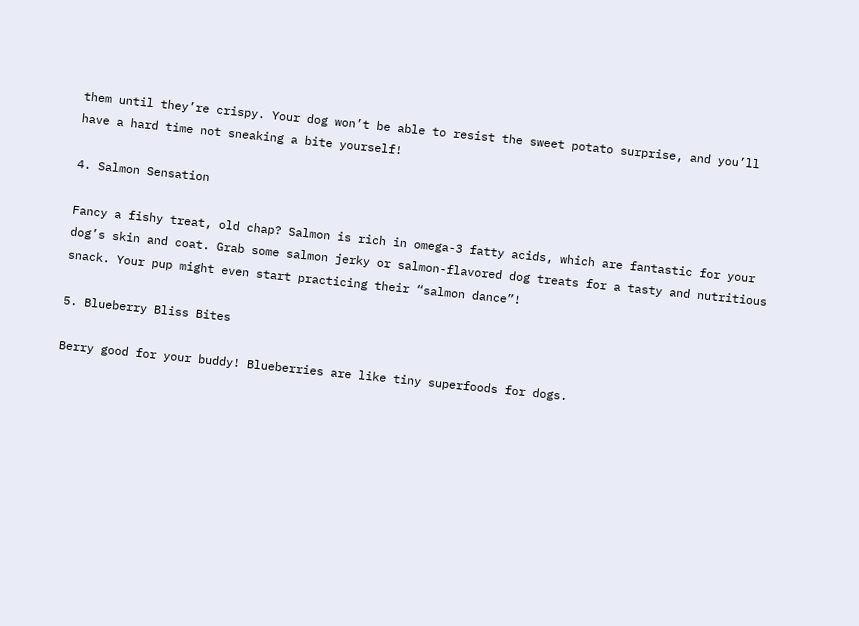them until they’re crispy. Your dog won’t be able to resist the sweet potato surprise, and you’ll have a hard time not sneaking a bite yourself!

4. Salmon Sensation

Fancy a fishy treat, old chap? Salmon is rich in omega-3 fatty acids, which are fantastic for your dog’s skin and coat. Grab some salmon jerky or salmon-flavored dog treats for a tasty and nutritious snack. Your pup might even start practicing their “salmon dance”!

5. Blueberry Bliss Bites

Berry good for your buddy! Blueberries are like tiny superfoods for dogs.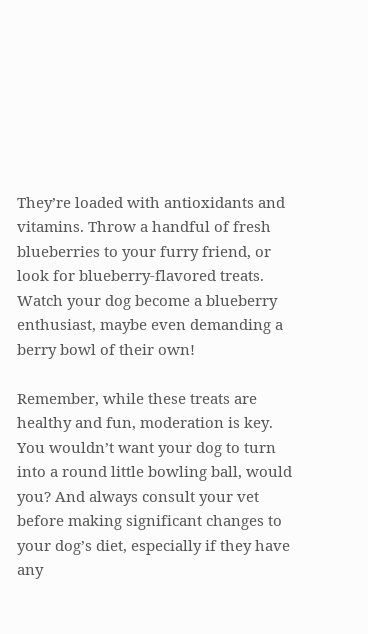They’re loaded with antioxidants and vitamins. Throw a handful of fresh blueberries to your furry friend, or look for blueberry-flavored treats. Watch your dog become a blueberry enthusiast, maybe even demanding a berry bowl of their own!

Remember, while these treats are healthy and fun, moderation is key. You wouldn’t want your dog to turn into a round little bowling ball, would you? And always consult your vet before making significant changes to your dog’s diet, especially if they have any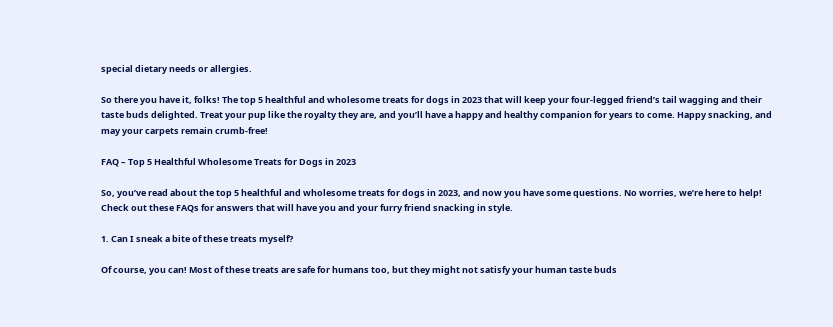special dietary needs or allergies.

So there you have it, folks! The top 5 healthful and wholesome treats for dogs in 2023 that will keep your four-legged friend’s tail wagging and their taste buds delighted. Treat your pup like the royalty they are, and you’ll have a happy and healthy companion for years to come. Happy snacking, and may your carpets remain crumb-free!

FAQ – Top 5 Healthful Wholesome Treats for Dogs in 2023

So, you’ve read about the top 5 healthful and wholesome treats for dogs in 2023, and now you have some questions. No worries, we’re here to help! Check out these FAQs for answers that will have you and your furry friend snacking in style.

1. Can I sneak a bite of these treats myself?

Of course, you can! Most of these treats are safe for humans too, but they might not satisfy your human taste buds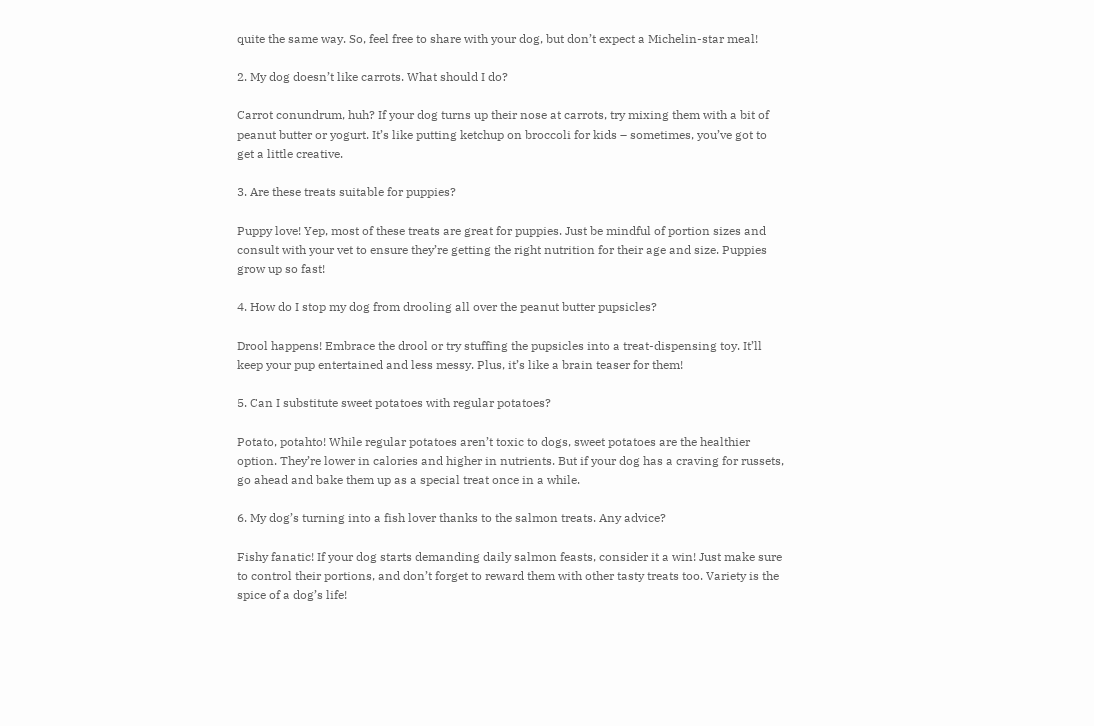quite the same way. So, feel free to share with your dog, but don’t expect a Michelin-star meal!

2. My dog doesn’t like carrots. What should I do?

Carrot conundrum, huh? If your dog turns up their nose at carrots, try mixing them with a bit of peanut butter or yogurt. It’s like putting ketchup on broccoli for kids – sometimes, you’ve got to get a little creative.

3. Are these treats suitable for puppies?

Puppy love! Yep, most of these treats are great for puppies. Just be mindful of portion sizes and consult with your vet to ensure they’re getting the right nutrition for their age and size. Puppies grow up so fast!

4. How do I stop my dog from drooling all over the peanut butter pupsicles?

Drool happens! Embrace the drool or try stuffing the pupsicles into a treat-dispensing toy. It’ll keep your pup entertained and less messy. Plus, it’s like a brain teaser for them!

5. Can I substitute sweet potatoes with regular potatoes?

Potato, potahto! While regular potatoes aren’t toxic to dogs, sweet potatoes are the healthier option. They’re lower in calories and higher in nutrients. But if your dog has a craving for russets, go ahead and bake them up as a special treat once in a while.

6. My dog’s turning into a fish lover thanks to the salmon treats. Any advice?

Fishy fanatic! If your dog starts demanding daily salmon feasts, consider it a win! Just make sure to control their portions, and don’t forget to reward them with other tasty treats too. Variety is the spice of a dog’s life!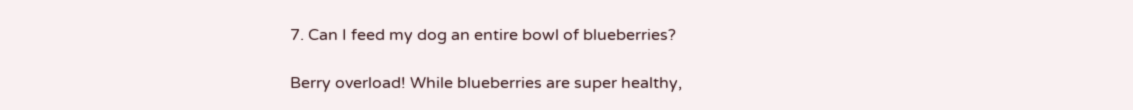7. Can I feed my dog an entire bowl of blueberries?

Berry overload! While blueberries are super healthy,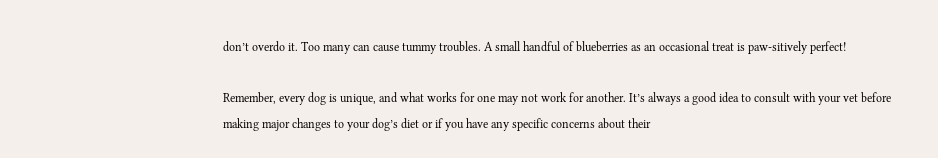don’t overdo it. Too many can cause tummy troubles. A small handful of blueberries as an occasional treat is paw-sitively perfect!

Remember, every dog is unique, and what works for one may not work for another. It’s always a good idea to consult with your vet before making major changes to your dog’s diet or if you have any specific concerns about their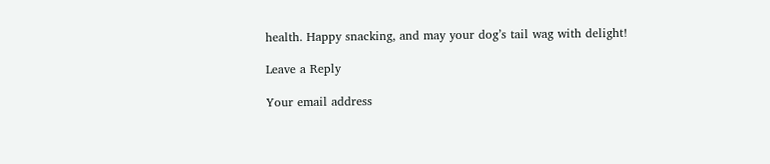health. Happy snacking, and may your dog’s tail wag with delight!

Leave a Reply

Your email address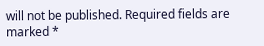will not be published. Required fields are marked *